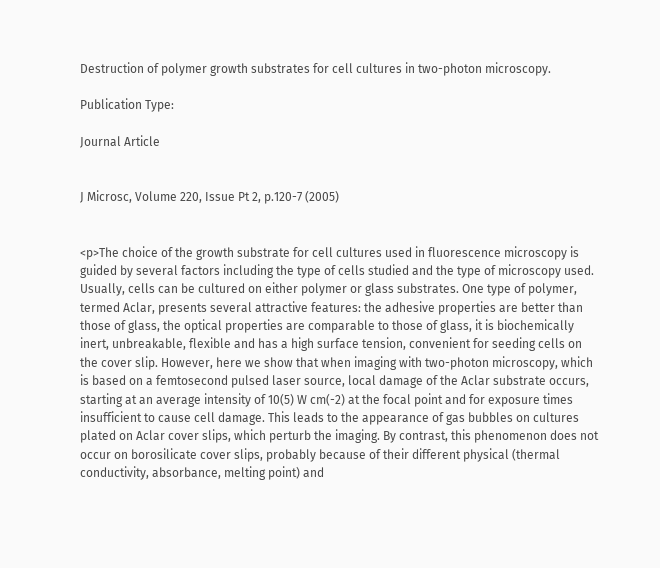Destruction of polymer growth substrates for cell cultures in two-photon microscopy.

Publication Type:

Journal Article


J Microsc, Volume 220, Issue Pt 2, p.120-7 (2005)


<p>The choice of the growth substrate for cell cultures used in fluorescence microscopy is guided by several factors including the type of cells studied and the type of microscopy used. Usually, cells can be cultured on either polymer or glass substrates. One type of polymer, termed Aclar, presents several attractive features: the adhesive properties are better than those of glass, the optical properties are comparable to those of glass, it is biochemically inert, unbreakable, flexible and has a high surface tension, convenient for seeding cells on the cover slip. However, here we show that when imaging with two-photon microscopy, which is based on a femtosecond pulsed laser source, local damage of the Aclar substrate occurs, starting at an average intensity of 10(5) W cm(-2) at the focal point and for exposure times insufficient to cause cell damage. This leads to the appearance of gas bubbles on cultures plated on Aclar cover slips, which perturb the imaging. By contrast, this phenomenon does not occur on borosilicate cover slips, probably because of their different physical (thermal conductivity, absorbance, melting point) and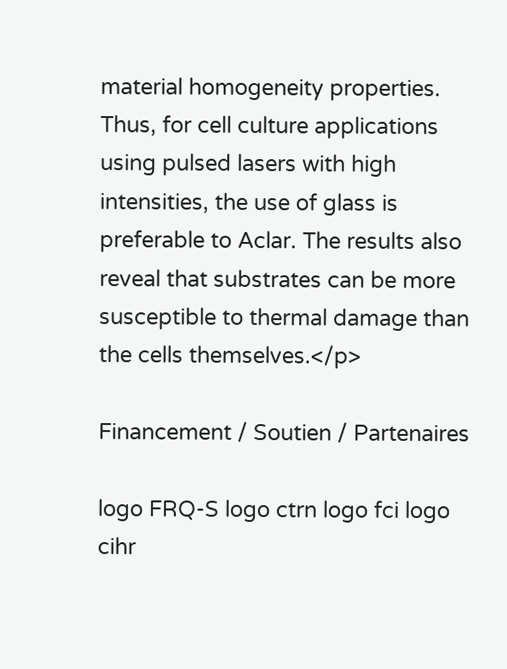material homogeneity properties. Thus, for cell culture applications using pulsed lasers with high intensities, the use of glass is preferable to Aclar. The results also reveal that substrates can be more susceptible to thermal damage than the cells themselves.</p>

Financement / Soutien / Partenaires

logo FRQ-S logo ctrn logo fci logo cihr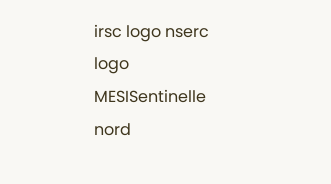irsc logo nserc logo MESISentinelle nord